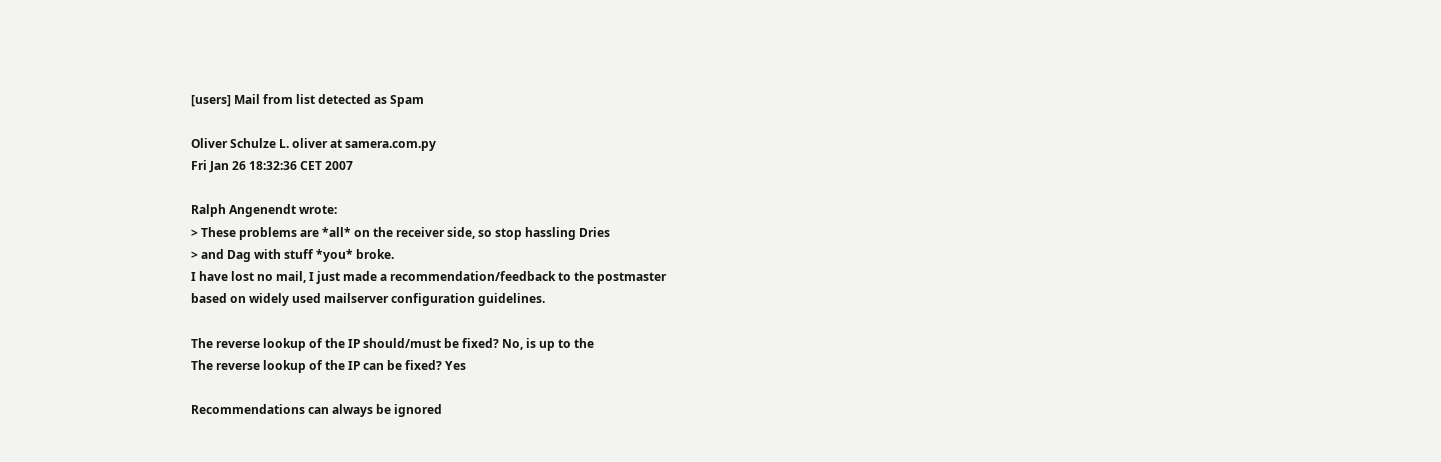[users] Mail from list detected as Spam

Oliver Schulze L. oliver at samera.com.py
Fri Jan 26 18:32:36 CET 2007

Ralph Angenendt wrote:
> These problems are *all* on the receiver side, so stop hassling Dries
> and Dag with stuff *you* broke.
I have lost no mail, I just made a recommendation/feedback to the postmaster
based on widely used mailserver configuration guidelines.

The reverse lookup of the IP should/must be fixed? No, is up to the
The reverse lookup of the IP can be fixed? Yes

Recommendations can always be ignored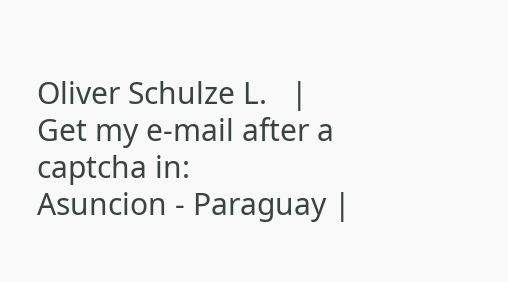Oliver Schulze L.   | Get my e-mail after a captcha in:
Asuncion - Paraguay |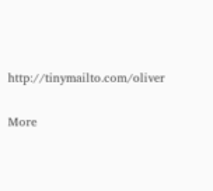http://tinymailto.com/oliver

More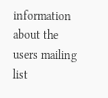information about the users mailing list